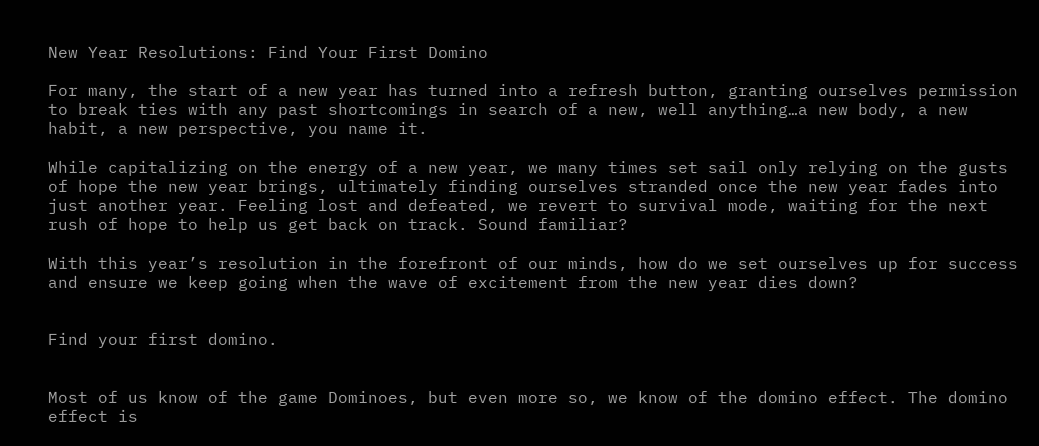New Year Resolutions: Find Your First Domino

For many, the start of a new year has turned into a refresh button, granting ourselves permission to break ties with any past shortcomings in search of a new, well anything…a new body, a new habit, a new perspective, you name it.

While capitalizing on the energy of a new year, we many times set sail only relying on the gusts of hope the new year brings, ultimately finding ourselves stranded once the new year fades into just another year. Feeling lost and defeated, we revert to survival mode, waiting for the next rush of hope to help us get back on track. Sound familiar?

With this year’s resolution in the forefront of our minds, how do we set ourselves up for success and ensure we keep going when the wave of excitement from the new year dies down?


Find your first domino.


Most of us know of the game Dominoes, but even more so, we know of the domino effect. The domino effect is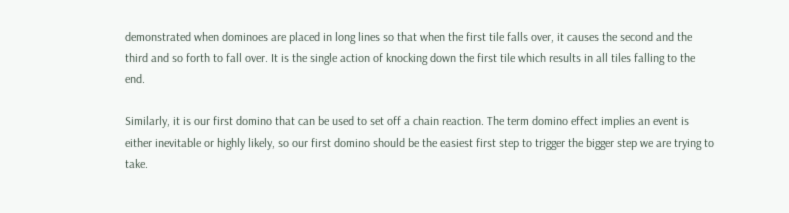demonstrated when dominoes are placed in long lines so that when the first tile falls over, it causes the second and the third and so forth to fall over. It is the single action of knocking down the first tile which results in all tiles falling to the end.

Similarly, it is our first domino that can be used to set off a chain reaction. The term domino effect implies an event is either inevitable or highly likely, so our first domino should be the easiest first step to trigger the bigger step we are trying to take.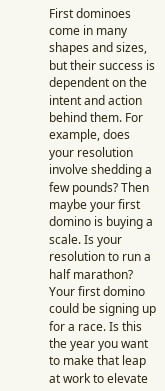First dominoes come in many shapes and sizes, but their success is dependent on the intent and action behind them. For example, does your resolution involve shedding a few pounds? Then maybe your first domino is buying a scale. Is your resolution to run a half marathon? Your first domino could be signing up for a race. Is this the year you want to make that leap at work to elevate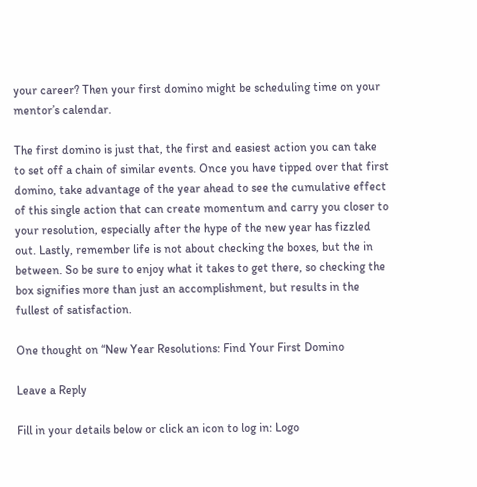your career? Then your first domino might be scheduling time on your mentor’s calendar.

The first domino is just that, the first and easiest action you can take to set off a chain of similar events. Once you have tipped over that first domino, take advantage of the year ahead to see the cumulative effect of this single action that can create momentum and carry you closer to your resolution, especially after the hype of the new year has fizzled out. Lastly, remember life is not about checking the boxes, but the in between. So be sure to enjoy what it takes to get there, so checking the box signifies more than just an accomplishment, but results in the fullest of satisfaction.

One thought on “New Year Resolutions: Find Your First Domino

Leave a Reply

Fill in your details below or click an icon to log in: Logo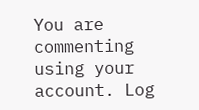You are commenting using your account. Log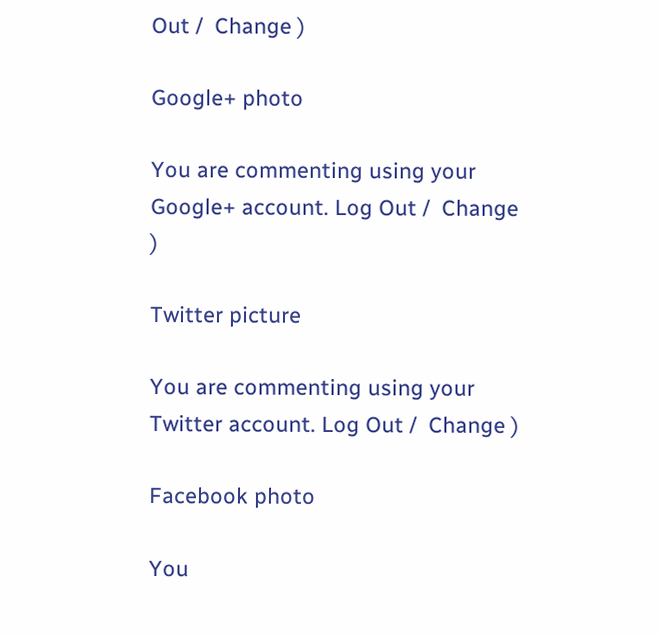Out /  Change )

Google+ photo

You are commenting using your Google+ account. Log Out /  Change )

Twitter picture

You are commenting using your Twitter account. Log Out /  Change )

Facebook photo

You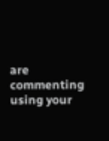are commenting using your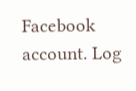Facebook account. Log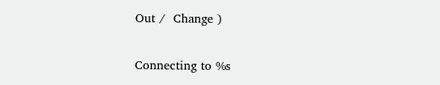Out /  Change )

Connecting to %s